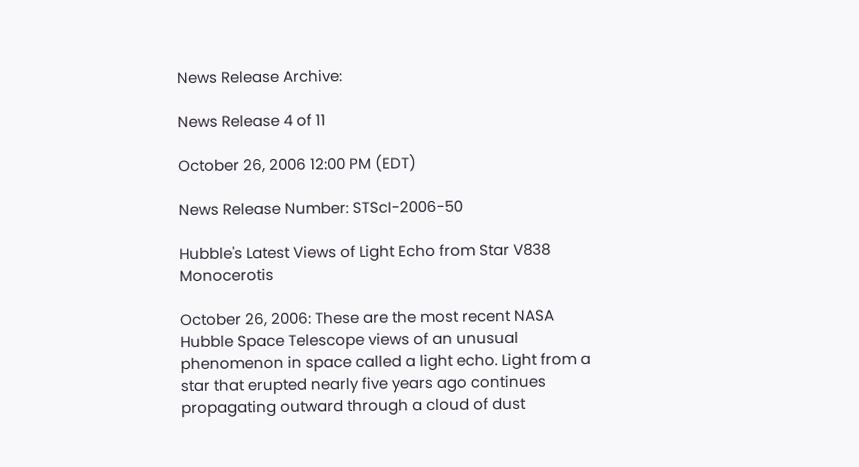News Release Archive:

News Release 4 of 11

October 26, 2006 12:00 PM (EDT)

News Release Number: STScI-2006-50

Hubble's Latest Views of Light Echo from Star V838 Monocerotis

October 26, 2006: These are the most recent NASA Hubble Space Telescope views of an unusual phenomenon in space called a light echo. Light from a star that erupted nearly five years ago continues propagating outward through a cloud of dust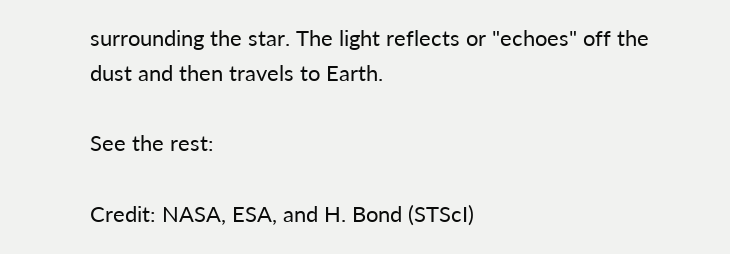surrounding the star. The light reflects or "echoes" off the dust and then travels to Earth.

See the rest:

Credit: NASA, ESA, and H. Bond (STScI)